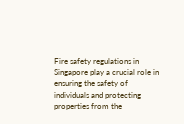Fire safety regulations in Singapore play a crucial role in ensuring the safety of individuals and protecting properties from the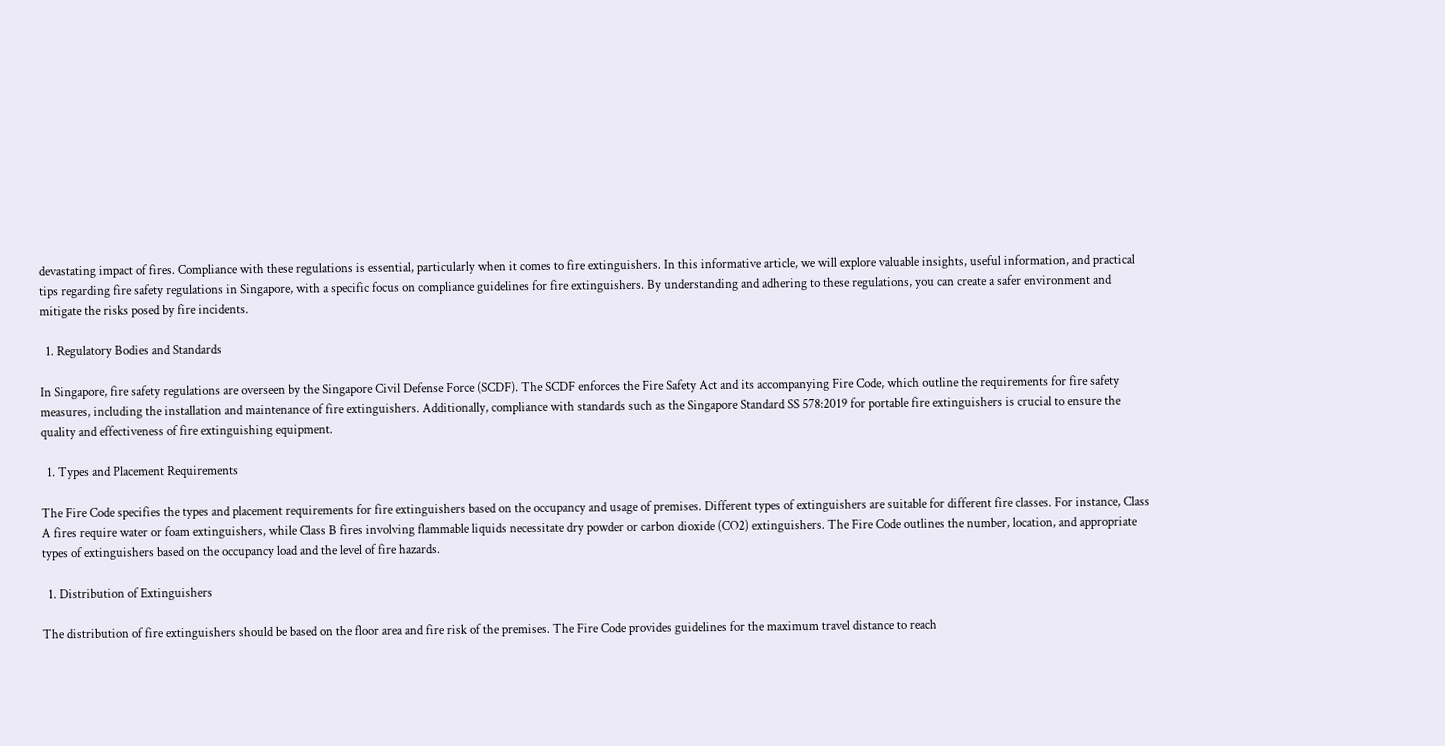devastating impact of fires. Compliance with these regulations is essential, particularly when it comes to fire extinguishers. In this informative article, we will explore valuable insights, useful information, and practical tips regarding fire safety regulations in Singapore, with a specific focus on compliance guidelines for fire extinguishers. By understanding and adhering to these regulations, you can create a safer environment and mitigate the risks posed by fire incidents.

  1. Regulatory Bodies and Standards

In Singapore, fire safety regulations are overseen by the Singapore Civil Defense Force (SCDF). The SCDF enforces the Fire Safety Act and its accompanying Fire Code, which outline the requirements for fire safety measures, including the installation and maintenance of fire extinguishers. Additionally, compliance with standards such as the Singapore Standard SS 578:2019 for portable fire extinguishers is crucial to ensure the quality and effectiveness of fire extinguishing equipment.

  1. Types and Placement Requirements

The Fire Code specifies the types and placement requirements for fire extinguishers based on the occupancy and usage of premises. Different types of extinguishers are suitable for different fire classes. For instance, Class A fires require water or foam extinguishers, while Class B fires involving flammable liquids necessitate dry powder or carbon dioxide (CO2) extinguishers. The Fire Code outlines the number, location, and appropriate types of extinguishers based on the occupancy load and the level of fire hazards.

  1. Distribution of Extinguishers

The distribution of fire extinguishers should be based on the floor area and fire risk of the premises. The Fire Code provides guidelines for the maximum travel distance to reach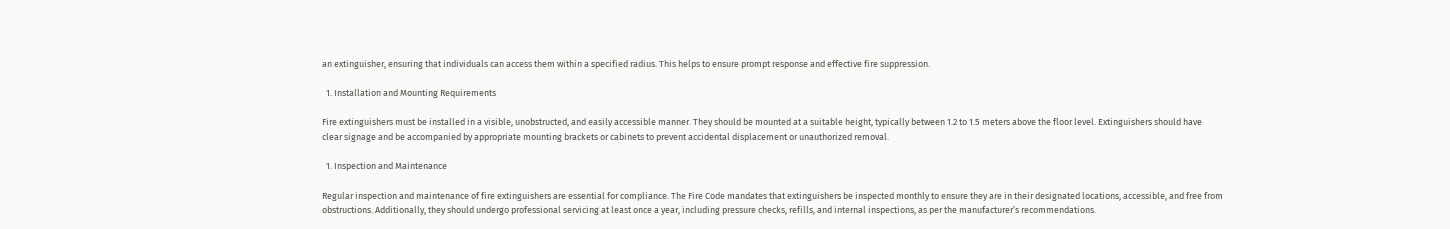an extinguisher, ensuring that individuals can access them within a specified radius. This helps to ensure prompt response and effective fire suppression.

  1. Installation and Mounting Requirements

Fire extinguishers must be installed in a visible, unobstructed, and easily accessible manner. They should be mounted at a suitable height, typically between 1.2 to 1.5 meters above the floor level. Extinguishers should have clear signage and be accompanied by appropriate mounting brackets or cabinets to prevent accidental displacement or unauthorized removal.

  1. Inspection and Maintenance

Regular inspection and maintenance of fire extinguishers are essential for compliance. The Fire Code mandates that extinguishers be inspected monthly to ensure they are in their designated locations, accessible, and free from obstructions. Additionally, they should undergo professional servicing at least once a year, including pressure checks, refills, and internal inspections, as per the manufacturer’s recommendations.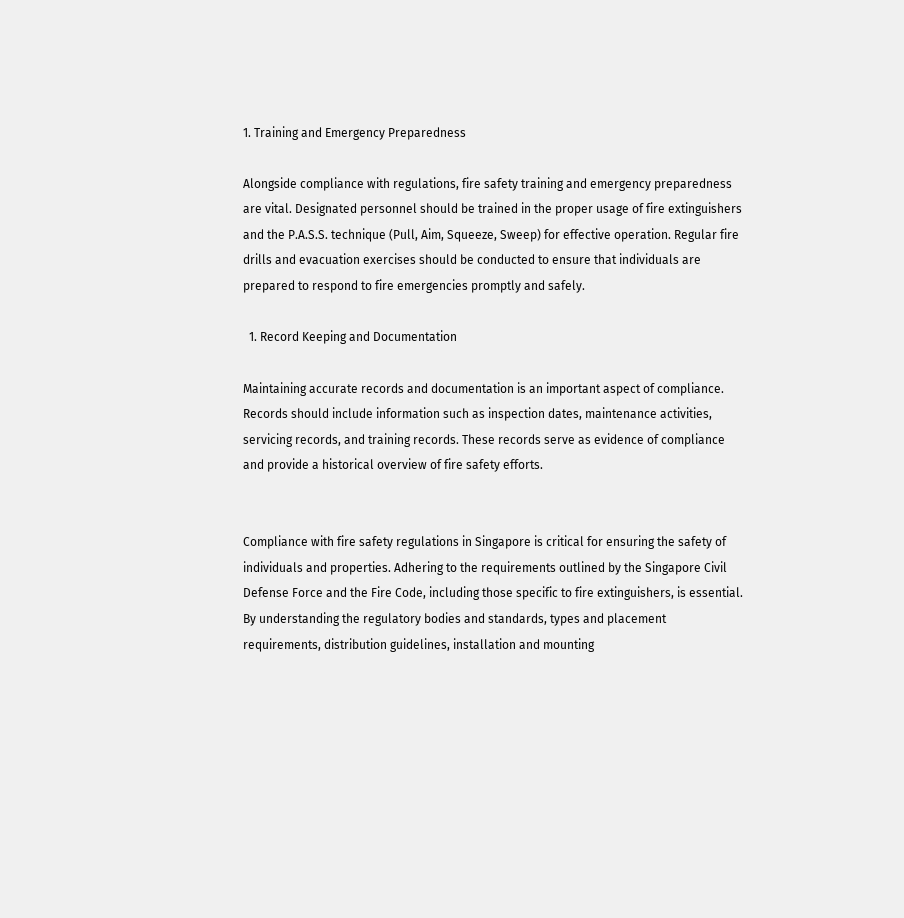1. Training and Emergency Preparedness

Alongside compliance with regulations, fire safety training and emergency preparedness are vital. Designated personnel should be trained in the proper usage of fire extinguishers and the P.A.S.S. technique (Pull, Aim, Squeeze, Sweep) for effective operation. Regular fire drills and evacuation exercises should be conducted to ensure that individuals are prepared to respond to fire emergencies promptly and safely.

  1. Record Keeping and Documentation

Maintaining accurate records and documentation is an important aspect of compliance. Records should include information such as inspection dates, maintenance activities, servicing records, and training records. These records serve as evidence of compliance and provide a historical overview of fire safety efforts.


Compliance with fire safety regulations in Singapore is critical for ensuring the safety of individuals and properties. Adhering to the requirements outlined by the Singapore Civil Defense Force and the Fire Code, including those specific to fire extinguishers, is essential. By understanding the regulatory bodies and standards, types and placement requirements, distribution guidelines, installation and mounting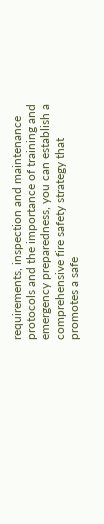requirements, inspection and maintenance protocols and the importance of training and emergency preparedness, you can establish a comprehensive fire safety strategy that promotes a safe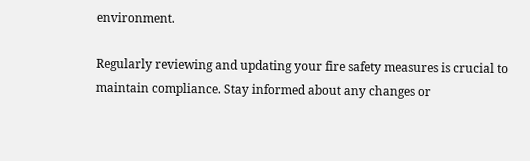environment.

Regularly reviewing and updating your fire safety measures is crucial to maintain compliance. Stay informed about any changes or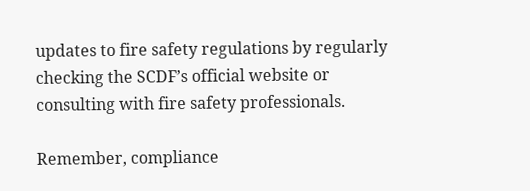updates to fire safety regulations by regularly checking the SCDF’s official website or consulting with fire safety professionals.

Remember, compliance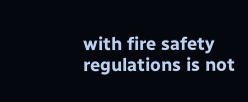with fire safety regulations is not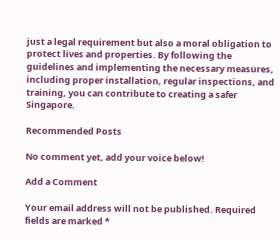just a legal requirement but also a moral obligation to protect lives and properties. By following the guidelines and implementing the necessary measures, including proper installation, regular inspections, and training, you can contribute to creating a safer Singapore.

Recommended Posts

No comment yet, add your voice below!

Add a Comment

Your email address will not be published. Required fields are marked *